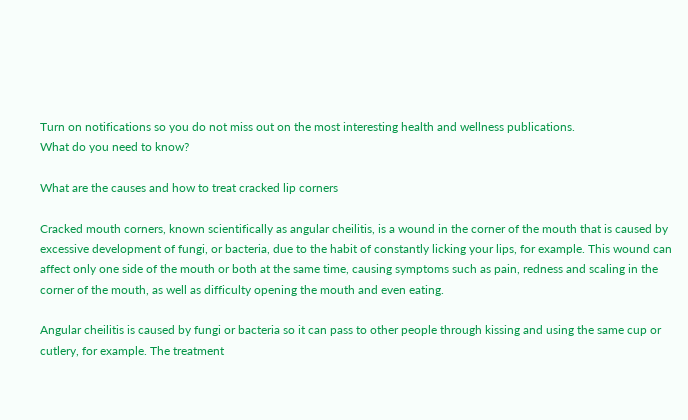Turn on notifications so you do not miss out on the most interesting health and wellness publications.
What do you need to know?

What are the causes and how to treat cracked lip corners

Cracked mouth corners, known scientifically as angular cheilitis, is a wound in the corner of the mouth that is caused by excessive development of fungi, or bacteria, due to the habit of constantly licking your lips, for example. This wound can affect only one side of the mouth or both at the same time, causing symptoms such as pain, redness and scaling in the corner of the mouth, as well as difficulty opening the mouth and even eating.

Angular cheilitis is caused by fungi or bacteria so it can pass to other people through kissing and using the same cup or cutlery, for example. The treatment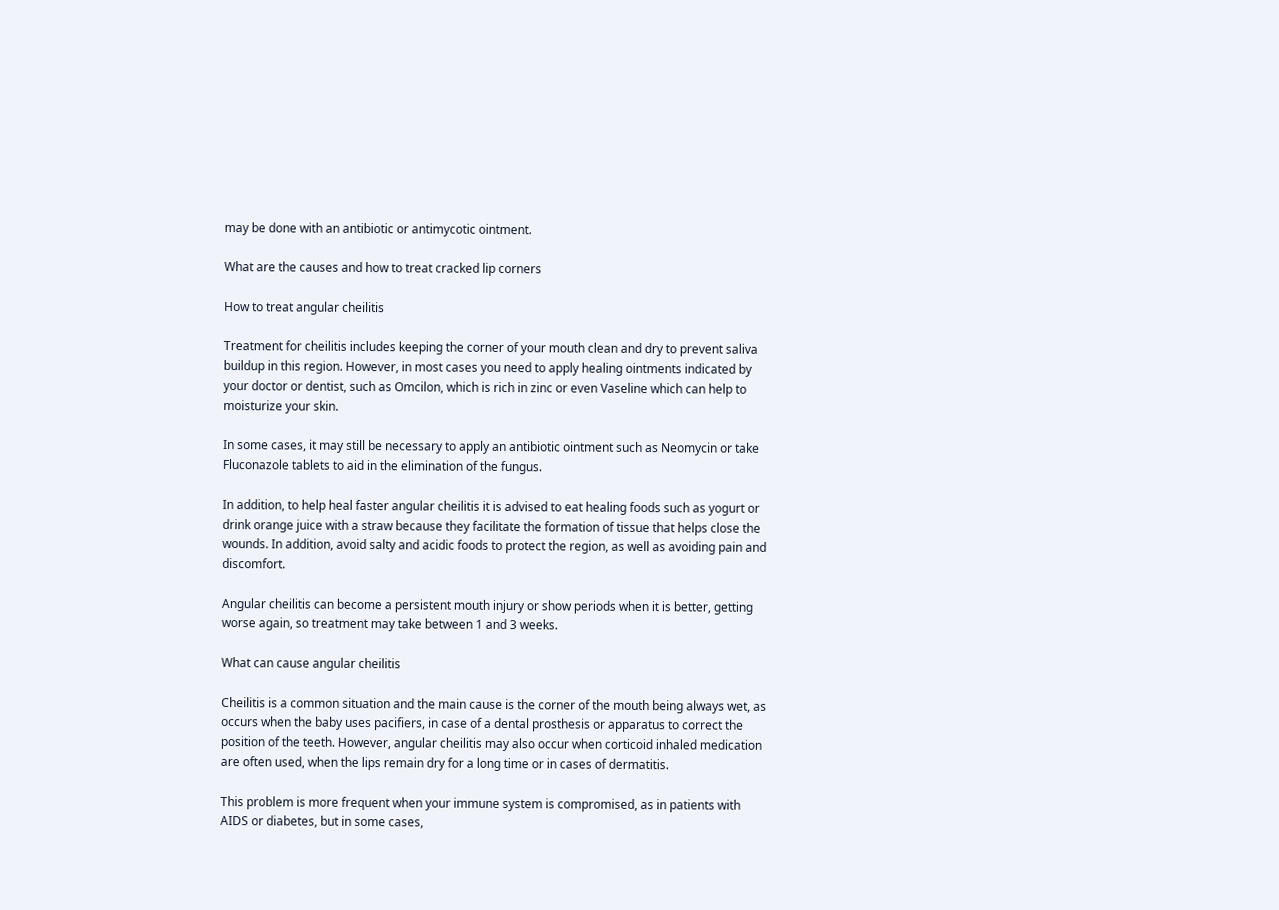may be done with an antibiotic or antimycotic ointment.

What are the causes and how to treat cracked lip corners

How to treat angular cheilitis

Treatment for cheilitis includes keeping the corner of your mouth clean and dry to prevent saliva buildup in this region. However, in most cases you need to apply healing ointments indicated by your doctor or dentist, such as Omcilon, which is rich in zinc or even Vaseline which can help to moisturize your skin.

In some cases, it may still be necessary to apply an antibiotic ointment such as Neomycin or take Fluconazole tablets to aid in the elimination of the fungus.

In addition, to help heal faster angular cheilitis it is advised to eat healing foods such as yogurt or drink orange juice with a straw because they facilitate the formation of tissue that helps close the wounds. In addition, avoid salty and acidic foods to protect the region, as well as avoiding pain and discomfort.

Angular cheilitis can become a persistent mouth injury or show periods when it is better, getting worse again, so treatment may take between 1 and 3 weeks.

What can cause angular cheilitis

Cheilitis is a common situation and the main cause is the corner of the mouth being always wet, as occurs when the baby uses pacifiers, in case of a dental prosthesis or apparatus to correct the position of the teeth. However, angular cheilitis may also occur when corticoid inhaled medication are often used, when the lips remain dry for a long time or in cases of dermatitis.

This problem is more frequent when your immune system is compromised, as in patients with AIDS or diabetes, but in some cases,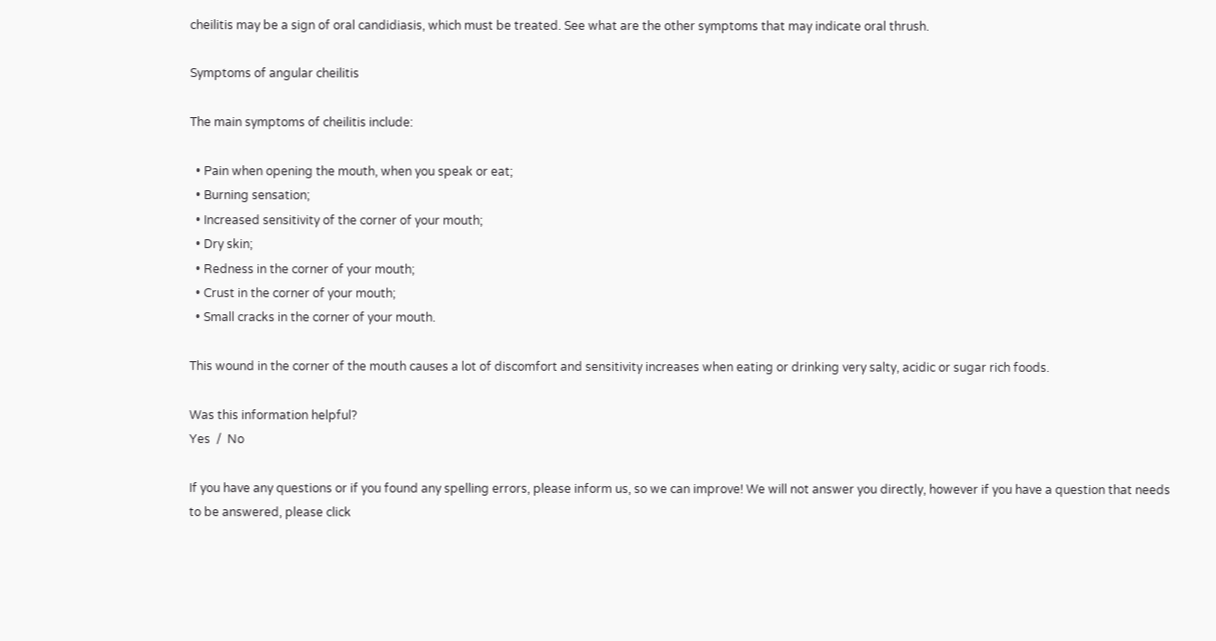cheilitis may be a sign of oral candidiasis, which must be treated. See what are the other symptoms that may indicate oral thrush.

Symptoms of angular cheilitis

The main symptoms of cheilitis include:

  • Pain when opening the mouth, when you speak or eat;
  • Burning sensation;
  • Increased sensitivity of the corner of your mouth;
  • Dry skin;
  • Redness in the corner of your mouth;
  • Crust in the corner of your mouth;
  • Small cracks in the corner of your mouth.

This wound in the corner of the mouth causes a lot of discomfort and sensitivity increases when eating or drinking very salty, acidic or sugar rich foods.

Was this information helpful?
Yes  /  No

If you have any questions or if you found any spelling errors, please inform us, so we can improve! We will not answer you directly, however if you have a question that needs to be answered, please click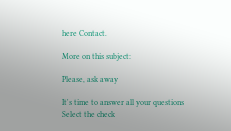here Contact.

More on this subject:

Please, ask away

It's time to answer all your questions
Select the check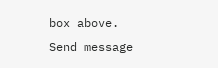box above.
Send message